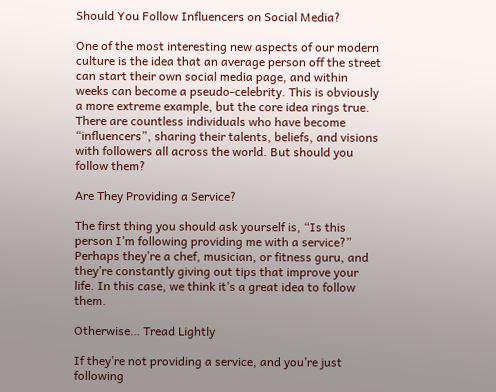Should You Follow Influencers on Social Media?

One of the most interesting new aspects of our modern culture is the idea that an average person off the street can start their own social media page, and within weeks can become a pseudo-celebrity. This is obviously a more extreme example, but the core idea rings true. There are countless individuals who have become “influencers”, sharing their talents, beliefs, and visions with followers all across the world. But should you follow them?

Are They Providing a Service?

The first thing you should ask yourself is, “Is this person I’m following providing me with a service?” Perhaps they’re a chef, musician, or fitness guru, and they’re constantly giving out tips that improve your life. In this case, we think it’s a great idea to follow them.

Otherwise… Tread Lightly

If they’re not providing a service, and you’re just following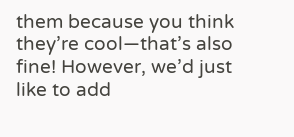them because you think they’re cool—that’s also fine! However, we’d just like to add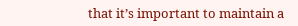that it’s important to maintain a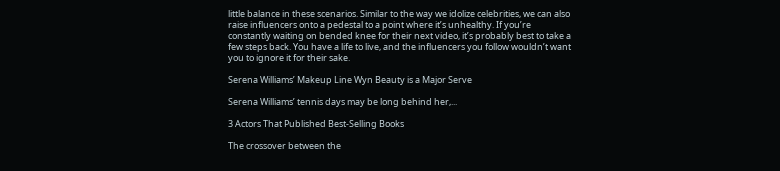little balance in these scenarios. Similar to the way we idolize celebrities, we can also raise influencers onto a pedestal to a point where it’s unhealthy. If you’re constantly waiting on bended knee for their next video, it’s probably best to take a few steps back. You have a life to live, and the influencers you follow wouldn’t want you to ignore it for their sake.

Serena Williams’ Makeup Line Wyn Beauty is a Major Serve

Serena Williams’ tennis days may be long behind her,...

3 Actors That Published Best-Selling Books

The crossover between the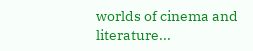worlds of cinema and literature...